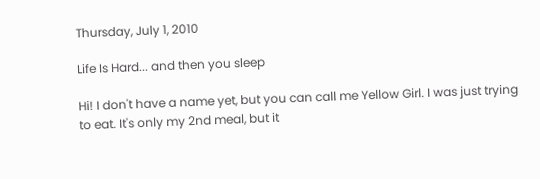Thursday, July 1, 2010

Life Is Hard... and then you sleep

Hi! I don't have a name yet, but you can call me Yellow Girl. I was just trying to eat. It's only my 2nd meal, but it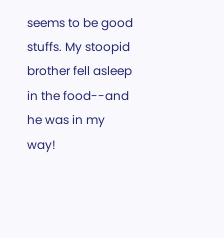seems to be good stuffs. My stoopid brother fell asleep in the food--and he was in my way!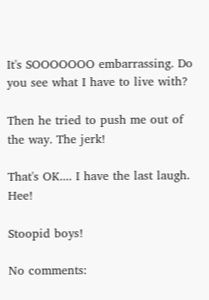It's SOOOOOOO embarrassing. Do you see what I have to live with?

Then he tried to push me out of the way. The jerk!

That's OK.... I have the last laugh. Hee!

Stoopid boys!

No comments: